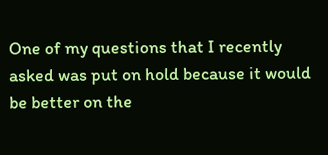One of my questions that I recently asked was put on hold because it would be better on the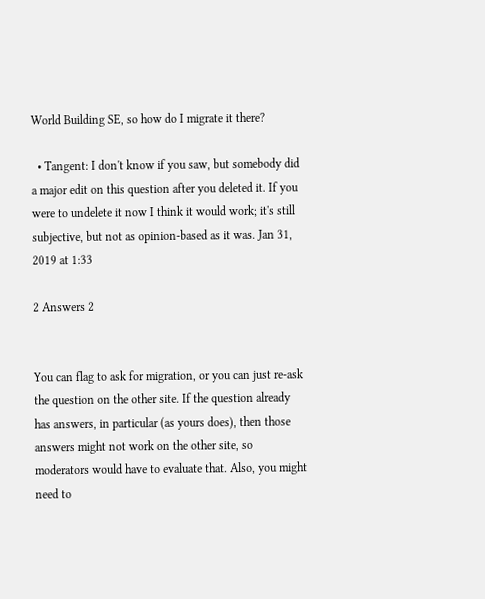World Building SE, so how do I migrate it there?

  • Tangent: I don't know if you saw, but somebody did a major edit on this question after you deleted it. If you were to undelete it now I think it would work; it's still subjective, but not as opinion-based as it was. Jan 31, 2019 at 1:33

2 Answers 2


You can flag to ask for migration, or you can just re-ask the question on the other site. If the question already has answers, in particular (as yours does), then those answers might not work on the other site, so moderators would have to evaluate that. Also, you might need to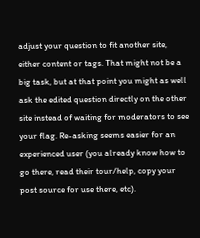adjust your question to fit another site, either content or tags. That might not be a big task, but at that point you might as well ask the edited question directly on the other site instead of waiting for moderators to see your flag. Re-asking seems easier for an experienced user (you already know how to go there, read their tour/help, copy your post source for use there, etc).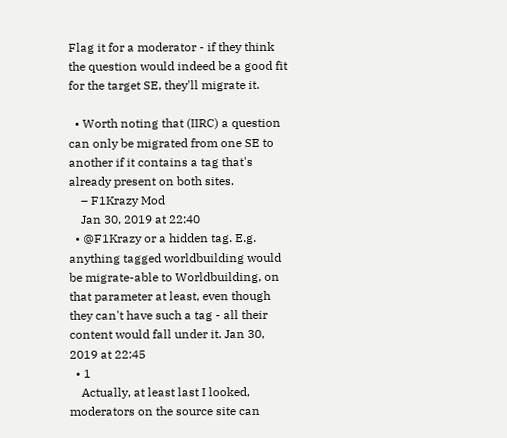Flag it for a moderator - if they think the question would indeed be a good fit for the target SE, they'll migrate it.

  • Worth noting that (IIRC) a question can only be migrated from one SE to another if it contains a tag that's already present on both sites.
    – F1Krazy Mod
    Jan 30, 2019 at 22:40
  • @F1Krazy or a hidden tag. E.g. anything tagged worldbuilding would be migrate-able to Worldbuilding, on that parameter at least, even though they can't have such a tag - all their content would fall under it. Jan 30, 2019 at 22:45
  • 1
    Actually, at least last I looked, moderators on the source site can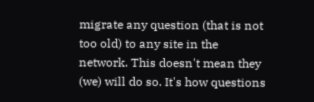migrate any question (that is not too old) to any site in the network. This doesn't mean they (we) will do so. It's how questions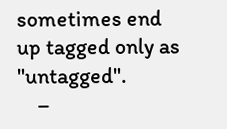sometimes end up tagged only as "untagged".
    –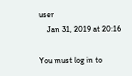user
    Jan 31, 2019 at 20:16

You must log in to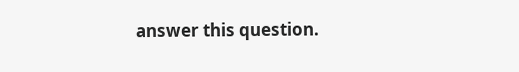answer this question.